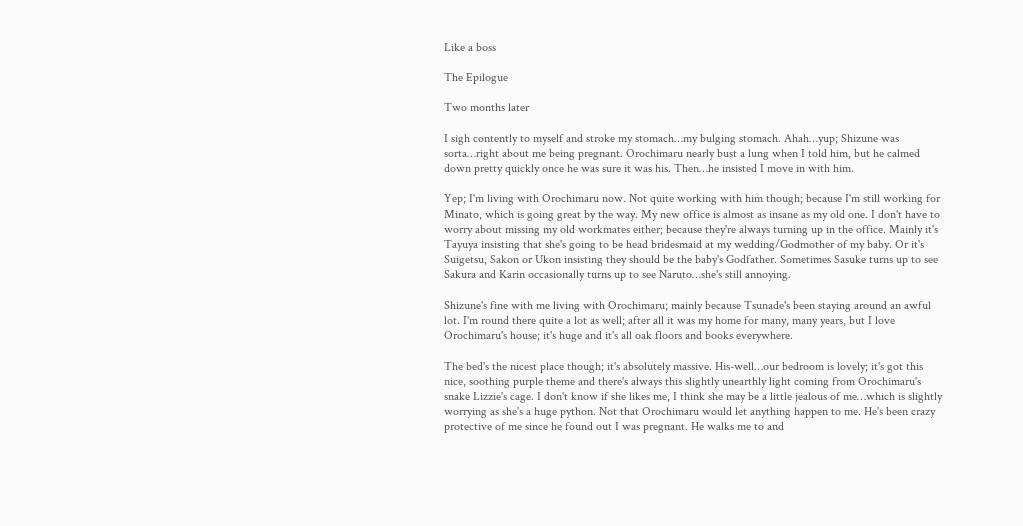Like a boss

The Epilogue

Two months later

I sigh contently to myself and stroke my stomach…my bulging stomach. Ahah…yup; Shizune was sorta…right about me being pregnant. Orochimaru nearly bust a lung when I told him, but he calmed down pretty quickly once he was sure it was his. Then…he insisted I move in with him.

Yep; I'm living with Orochimaru now. Not quite working with him though; because I'm still working for Minato, which is going great by the way. My new office is almost as insane as my old one. I don't have to worry about missing my old workmates either; because they're always turning up in the office. Mainly it's Tayuya insisting that she's going to be head bridesmaid at my wedding/Godmother of my baby. Or it's Suigetsu, Sakon or Ukon insisting they should be the baby's Godfather. Sometimes Sasuke turns up to see Sakura and Karin occasionally turns up to see Naruto…she's still annoying.

Shizune's fine with me living with Orochimaru; mainly because Tsunade's been staying around an awful lot. I'm round there quite a lot as well; after all it was my home for many, many years, but I love Orochimaru's house; it's huge and it's all oak floors and books everywhere.

The bed's the nicest place though; it's absolutely massive. His-well…our bedroom is lovely; it's got this nice, soothing purple theme and there's always this slightly unearthly light coming from Orochimaru's snake Lizzie's cage. I don't know if she likes me, I think she may be a little jealous of me…which is slightly worrying as she's a huge python. Not that Orochimaru would let anything happen to me. He's been crazy protective of me since he found out I was pregnant. He walks me to and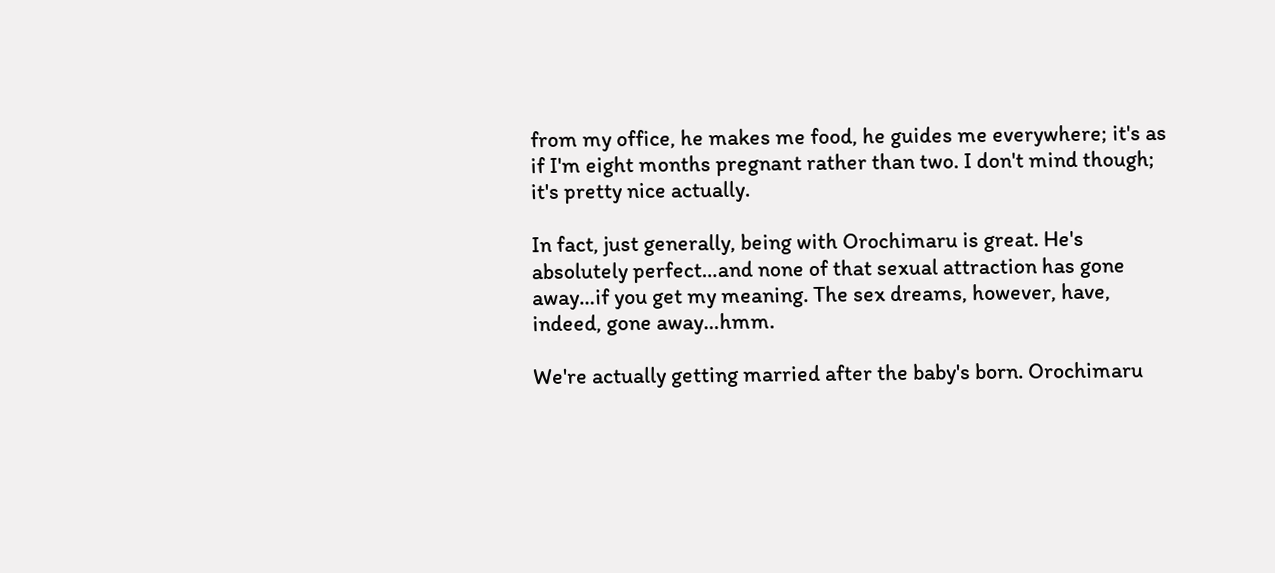from my office, he makes me food, he guides me everywhere; it's as if I'm eight months pregnant rather than two. I don't mind though; it's pretty nice actually.

In fact, just generally, being with Orochimaru is great. He's absolutely perfect…and none of that sexual attraction has gone away…if you get my meaning. The sex dreams, however, have, indeed, gone away…hmm.

We're actually getting married after the baby's born. Orochimaru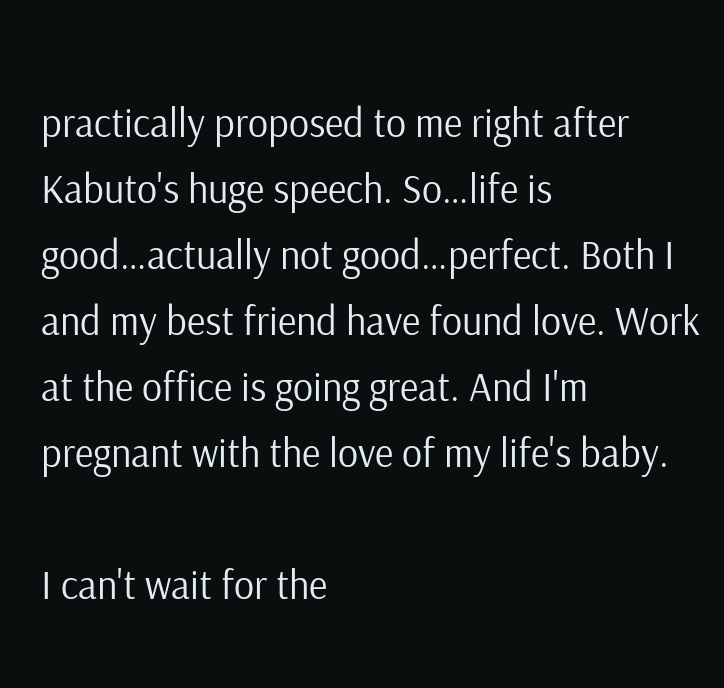practically proposed to me right after Kabuto's huge speech. So…life is good…actually not good…perfect. Both I and my best friend have found love. Work at the office is going great. And I'm pregnant with the love of my life's baby.

I can't wait for the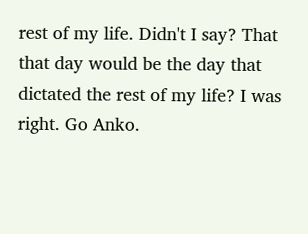rest of my life. Didn't I say? That that day would be the day that dictated the rest of my life? I was right. Go Anko.